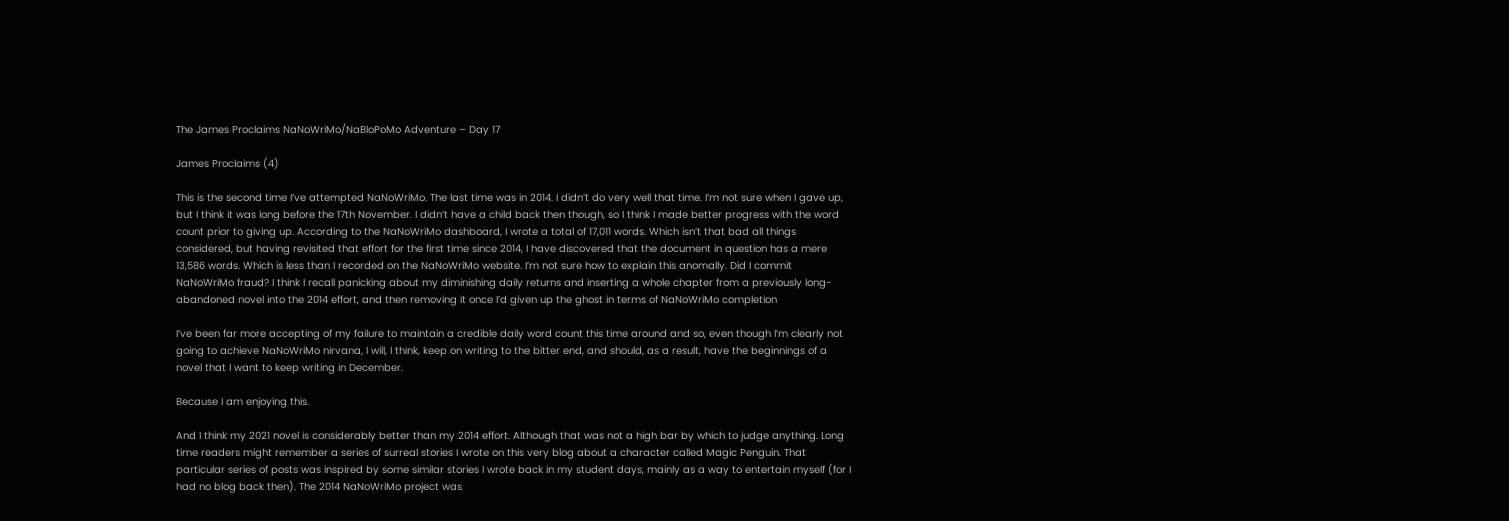The James Proclaims NaNoWriMo/NaBloPoMo Adventure – Day 17

James Proclaims (4)

This is the second time I’ve attempted NaNoWriMo. The last time was in 2014. I didn’t do very well that time. I’m not sure when I gave up, but I think it was long before the 17th November. I didn’t have a child back then though, so I think I made better progress with the word count prior to giving up. According to the NaNoWriMo dashboard, I wrote a total of 17,011 words. Which isn’t that bad all things considered, but having revisited that effort for the first time since 2014, I have discovered that the document in question has a mere 13,586 words. Which is less than I recorded on the NaNoWriMo website. I’m not sure how to explain this anomally. Did I commit NaNoWriMo fraud? I think I recall panicking about my diminishing daily returns and inserting a whole chapter from a previously long-abandoned novel into the 2014 effort, and then removing it once I’d given up the ghost in terms of NaNoWriMo completion

I’ve been far more accepting of my failure to maintain a credible daily word count this time around and so, even though I’m clearly not going to achieve NaNoWriMo nirvana, I will, I think, keep on writing to the bitter end, and should, as a result, have the beginnings of a novel that I want to keep writing in December.

Because I am enjoying this.

And I think my 2021 novel is considerably better than my 2014 effort. Although that was not a high bar by which to judge anything. Long time readers might remember a series of surreal stories I wrote on this very blog about a character called Magic Penguin. That particular series of posts was inspired by some similar stories I wrote back in my student days, mainly as a way to entertain myself (for I had no blog back then). The 2014 NaNoWriMo project was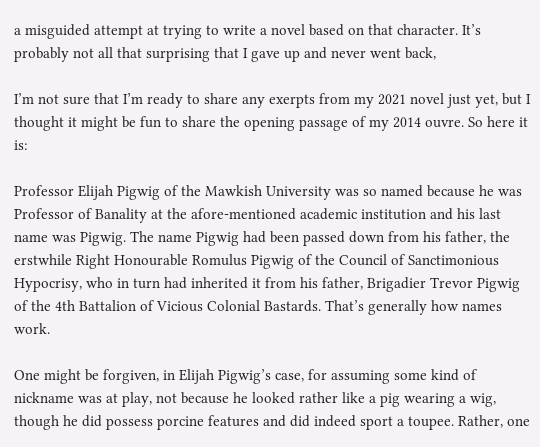a misguided attempt at trying to write a novel based on that character. It’s probably not all that surprising that I gave up and never went back,

I’m not sure that I’m ready to share any exerpts from my 2021 novel just yet, but I thought it might be fun to share the opening passage of my 2014 ouvre. So here it is:

Professor Elijah Pigwig of the Mawkish University was so named because he was Professor of Banality at the afore-mentioned academic institution and his last name was Pigwig. The name Pigwig had been passed down from his father, the erstwhile Right Honourable Romulus Pigwig of the Council of Sanctimonious Hypocrisy, who in turn had inherited it from his father, Brigadier Trevor Pigwig of the 4th Battalion of Vicious Colonial Bastards. That’s generally how names work.

One might be forgiven, in Elijah Pigwig’s case, for assuming some kind of nickname was at play, not because he looked rather like a pig wearing a wig, though he did possess porcine features and did indeed sport a toupee. Rather, one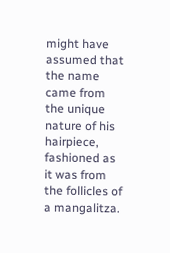might have assumed that the name came from the unique nature of his hairpiece, fashioned as it was from the follicles of a mangalitza.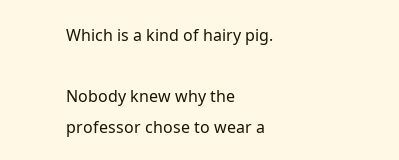Which is a kind of hairy pig.

Nobody knew why the professor chose to wear a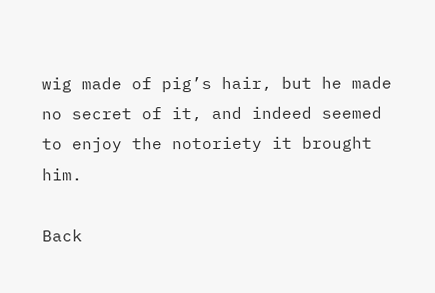wig made of pig’s hair, but he made no secret of it, and indeed seemed to enjoy the notoriety it brought him.

Back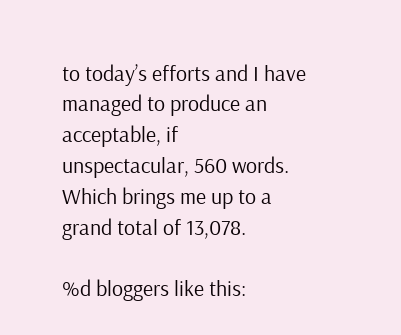to today’s efforts and I have managed to produce an acceptable, if unspectacular, 560 words. Which brings me up to a grand total of 13,078.

%d bloggers like this: